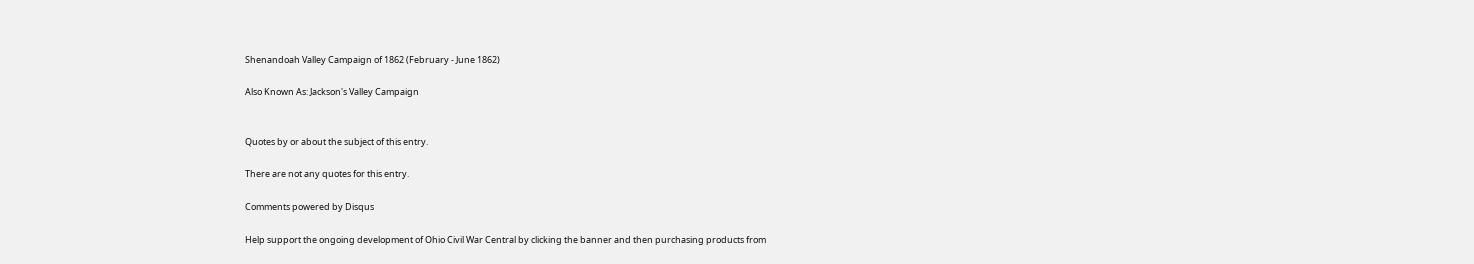Shenandoah Valley Campaign of 1862 (February - June 1862)

Also Known As: Jackson's Valley Campaign


Quotes by or about the subject of this entry.

There are not any quotes for this entry.

Comments powered by Disqus

Help support the ongoing development of Ohio Civil War Central by clicking the banner and then purchasing products from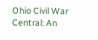Ohio Civil War Central: An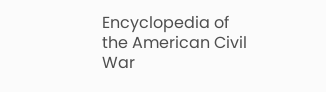Encyclopedia of the American Civil War